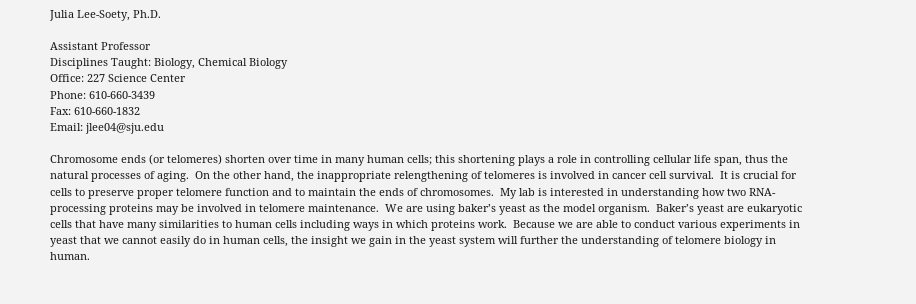Julia Lee-Soety, Ph.D.

Assistant Professor
Disciplines Taught: Biology, Chemical Biology
Office: 227 Science Center
Phone: 610-660-3439
Fax: 610-660-1832
Email: jlee04@sju.edu

Chromosome ends (or telomeres) shorten over time in many human cells; this shortening plays a role in controlling cellular life span, thus the natural processes of aging.  On the other hand, the inappropriate relengthening of telomeres is involved in cancer cell survival.  It is crucial for cells to preserve proper telomere function and to maintain the ends of chromosomes.  My lab is interested in understanding how two RNA-processing proteins may be involved in telomere maintenance.  We are using baker’s yeast as the model organism.  Baker’s yeast are eukaryotic cells that have many similarities to human cells including ways in which proteins work.  Because we are able to conduct various experiments in yeast that we cannot easily do in human cells, the insight we gain in the yeast system will further the understanding of telomere biology in human.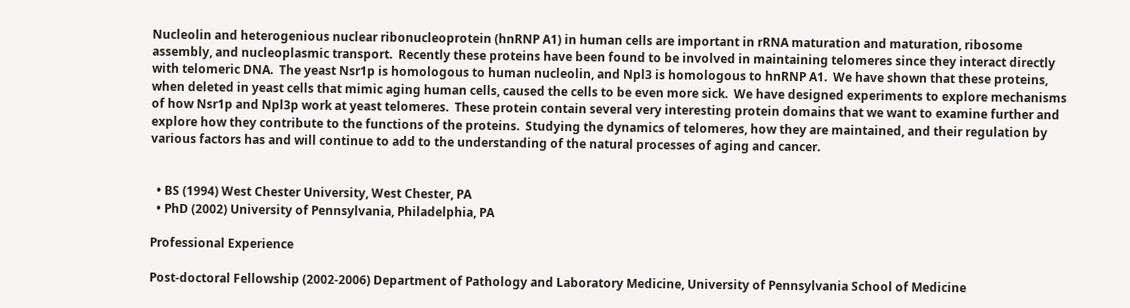Nucleolin and heterogenious nuclear ribonucleoprotein (hnRNP A1) in human cells are important in rRNA maturation and maturation, ribosome assembly, and nucleoplasmic transport.  Recently these proteins have been found to be involved in maintaining telomeres since they interact directly with telomeric DNA.  The yeast Nsr1p is homologous to human nucleolin, and Npl3 is homologous to hnRNP A1.  We have shown that these proteins, when deleted in yeast cells that mimic aging human cells, caused the cells to be even more sick.  We have designed experiments to explore mechanisms of how Nsr1p and Npl3p work at yeast telomeres.  These protein contain several very interesting protein domains that we want to examine further and explore how they contribute to the functions of the proteins.  Studying the dynamics of telomeres, how they are maintained, and their regulation by various factors has and will continue to add to the understanding of the natural processes of aging and cancer.


  • BS (1994) West Chester University, West Chester, PA
  • PhD (2002) University of Pennsylvania, Philadelphia, PA

Professional Experience

Post-doctoral Fellowship (2002-2006) Department of Pathology and Laboratory Medicine, University of Pennsylvania School of Medicine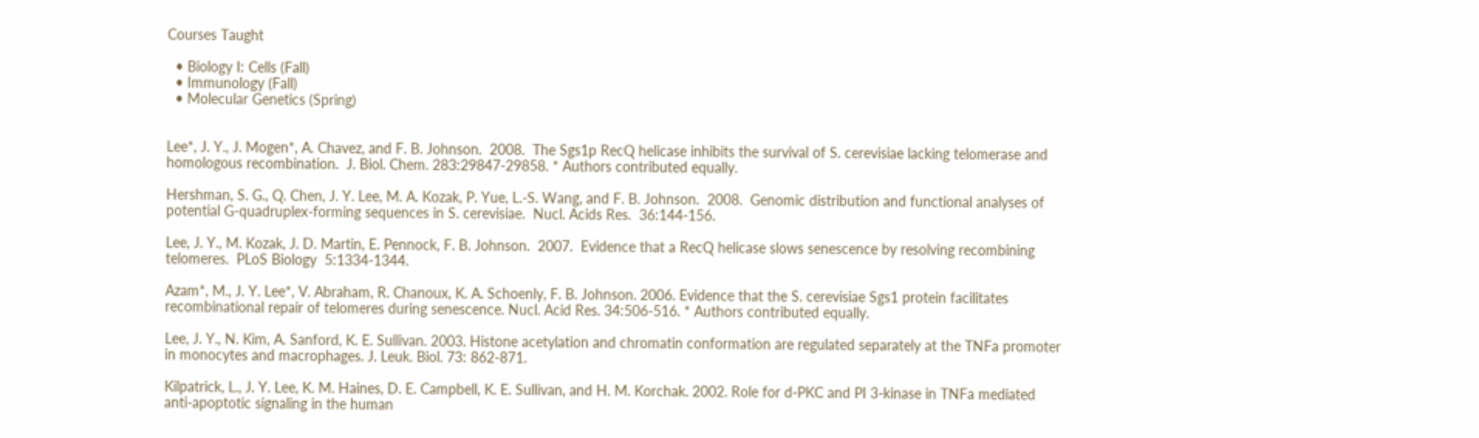Courses Taught

  • Biology I: Cells (Fall)
  • Immunology (Fall)
  • Molecular Genetics (Spring)


Lee*, J. Y., J. Mogen*, A. Chavez, and F. B. Johnson.  2008.  The Sgs1p RecQ helicase inhibits the survival of S. cerevisiae lacking telomerase and homologous recombination.  J. Biol. Chem. 283:29847-29858. * Authors contributed equally.

Hershman, S. G., Q. Chen, J. Y. Lee, M. A. Kozak, P. Yue, L.-S. Wang, and F. B. Johnson.  2008.  Genomic distribution and functional analyses of potential G-quadruplex-forming sequences in S. cerevisiae.  Nucl. Acids Res.  36:144-156.

Lee, J. Y., M. Kozak, J. D. Martin, E. Pennock, F. B. Johnson.  2007.  Evidence that a RecQ helicase slows senescence by resolving recombining telomeres.  PLoS Biology  5:1334-1344.

Azam*, M., J. Y. Lee*, V. Abraham, R. Chanoux, K. A. Schoenly, F. B. Johnson. 2006. Evidence that the S. cerevisiae Sgs1 protein facilitates recombinational repair of telomeres during senescence. Nucl. Acid Res. 34:506-516. * Authors contributed equally.

Lee, J. Y., N. Kim, A. Sanford, K. E. Sullivan. 2003. Histone acetylation and chromatin conformation are regulated separately at the TNFa promoter in monocytes and macrophages. J. Leuk. Biol. 73: 862-871.

Kilpatrick, L., J. Y. Lee, K. M. Haines, D. E. Campbell, K. E. Sullivan, and H. M. Korchak. 2002. Role for d-PKC and PI 3-kinase in TNFa mediated anti-apoptotic signaling in the human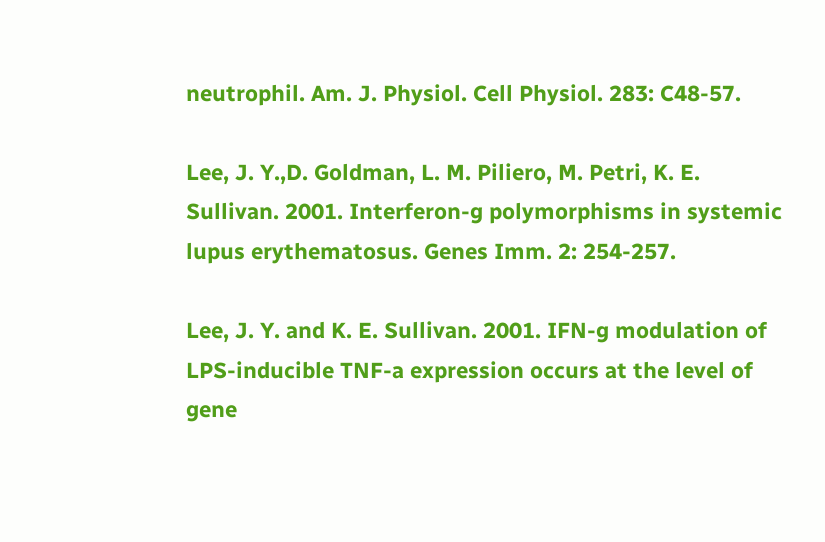neutrophil. Am. J. Physiol. Cell Physiol. 283: C48-57.

Lee, J. Y.,D. Goldman, L. M. Piliero, M. Petri, K. E. Sullivan. 2001. Interferon-g polymorphisms in systemic lupus erythematosus. Genes Imm. 2: 254-257.

Lee, J. Y. and K. E. Sullivan. 2001. IFN-g modulation of LPS-inducible TNF-a expression occurs at the level of gene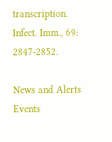transcription. Infect. Imm., 69: 2847-2852.

News and Alerts Events